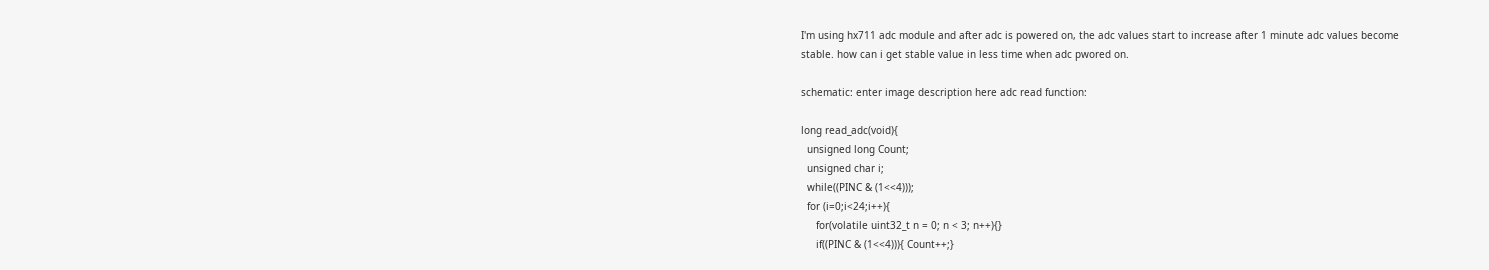I'm using hx711 adc module and after adc is powered on, the adc values start to increase after 1 minute adc values become stable. how can i get stable value in less time when adc pwored on.

schematic: enter image description here adc read function:

long read_adc(void){
  unsigned long Count;
  unsigned char i;
  while((PINC & (1<<4)));
  for (i=0;i<24;i++){
     for(volatile uint32_t n = 0; n < 3; n++){}
     if((PINC & (1<<4))){ Count++;}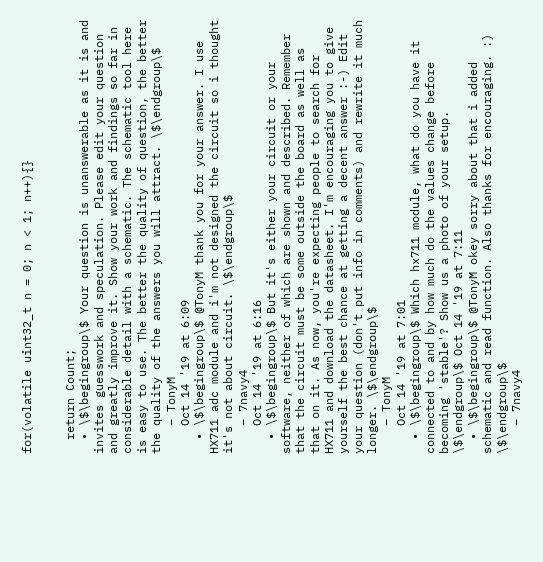for(volatile uint32_t n = 0; n < 1; n++){}


  return Count;
  • \$\begingroup\$ Your question is unanswerable as it is and invites guesswork and speculation. Please edit your question and greatly improve it. Show your work and findings so far in considerable detail with a schematic. The schematic tool here is easy to use. The better the quality of question, the better the quality of the answers you will attract. \$\endgroup\$
    – TonyM
    Oct 14 '19 at 6:09
  • \$\begingroup\$ @TonyM thank you for your answer. I use HX711 adc module and i'm not designed the circuit so i thought it's not about circuit. \$\endgroup\$
    – 7navy4
    Oct 14 '19 at 6:16
  • \$\begingroup\$ But it's either your circuit or your software, neither of which are shown and described. Remember that the circuit must be some outside the board as well as that on it. As now, you're expecting people to search for HX711 and download the datasheet. I'm encouraging you to give yourself the best chance at getting a decent answer :-) Edit your question (don't put info in comments) and rewrite it much longer. \$\endgroup\$
    – TonyM
    Oct 14 '19 at 7:01
  • \$\begingroup\$ Which hx711 module, what do you have it connected to and by how much do the values change before becoming 'stable'? Show us a photo of your setup. \$\endgroup\$ Oct 14 '19 at 7:11
  • \$\begingroup\$ @TonyM okey sorry about that i added schematic and read function. Also thanks for encouraging. :) \$\endgroup\$
    – 7navy4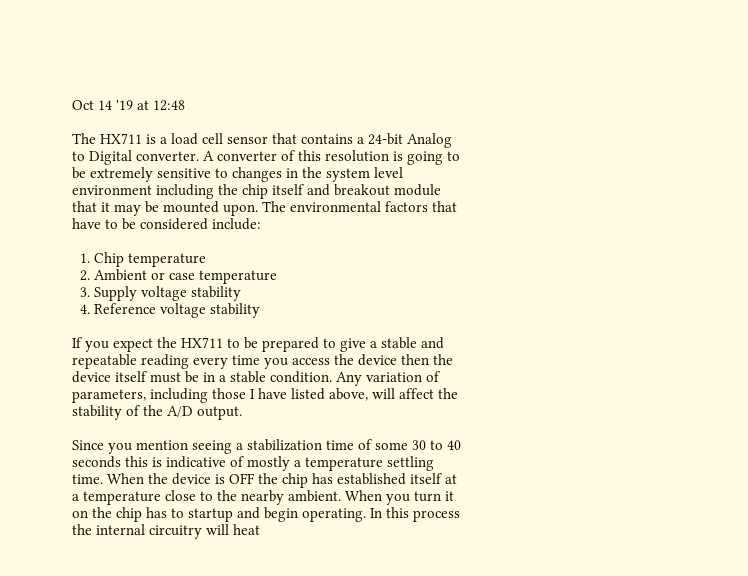Oct 14 '19 at 12:48

The HX711 is a load cell sensor that contains a 24-bit Analog to Digital converter. A converter of this resolution is going to be extremely sensitive to changes in the system level environment including the chip itself and breakout module that it may be mounted upon. The environmental factors that have to be considered include:

  1. Chip temperature
  2. Ambient or case temperature
  3. Supply voltage stability
  4. Reference voltage stability

If you expect the HX711 to be prepared to give a stable and repeatable reading every time you access the device then the device itself must be in a stable condition. Any variation of parameters, including those I have listed above, will affect the stability of the A/D output.

Since you mention seeing a stabilization time of some 30 to 40 seconds this is indicative of mostly a temperature settling time. When the device is OFF the chip has established itself at a temperature close to the nearby ambient. When you turn it on the chip has to startup and begin operating. In this process the internal circuitry will heat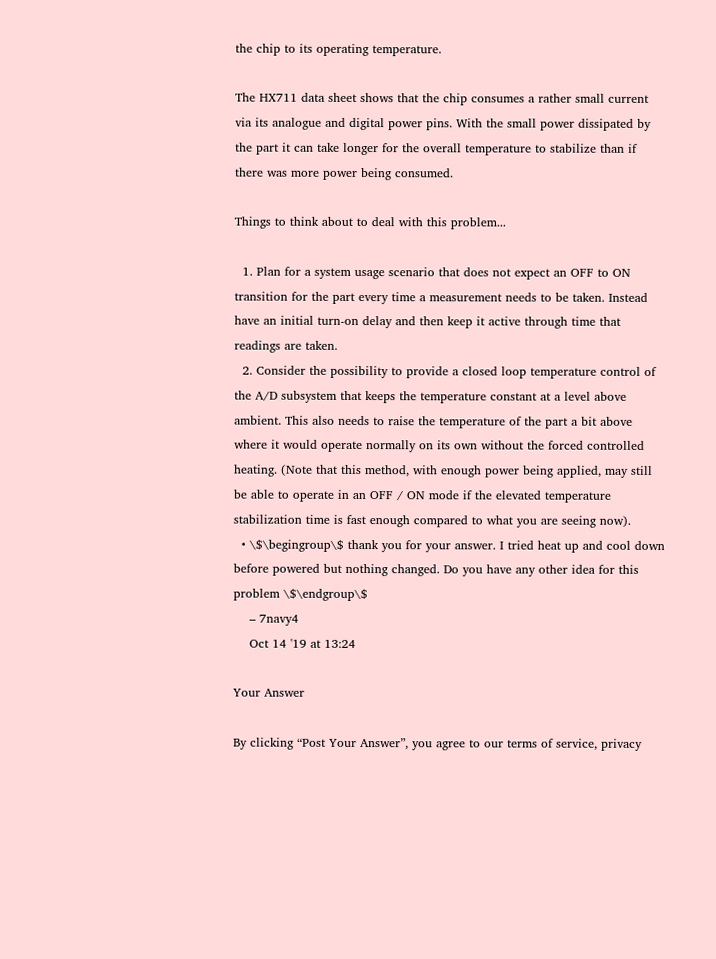the chip to its operating temperature.

The HX711 data sheet shows that the chip consumes a rather small current via its analogue and digital power pins. With the small power dissipated by the part it can take longer for the overall temperature to stabilize than if there was more power being consumed.

Things to think about to deal with this problem...

  1. Plan for a system usage scenario that does not expect an OFF to ON transition for the part every time a measurement needs to be taken. Instead have an initial turn-on delay and then keep it active through time that readings are taken.
  2. Consider the possibility to provide a closed loop temperature control of the A/D subsystem that keeps the temperature constant at a level above ambient. This also needs to raise the temperature of the part a bit above where it would operate normally on its own without the forced controlled heating. (Note that this method, with enough power being applied, may still be able to operate in an OFF / ON mode if the elevated temperature stabilization time is fast enough compared to what you are seeing now).
  • \$\begingroup\$ thank you for your answer. I tried heat up and cool down before powered but nothing changed. Do you have any other idea for this problem \$\endgroup\$
    – 7navy4
    Oct 14 '19 at 13:24

Your Answer

By clicking “Post Your Answer”, you agree to our terms of service, privacy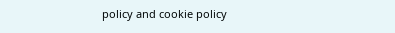policy and cookie policy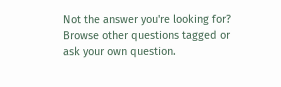Not the answer you're looking for? Browse other questions tagged or ask your own question.